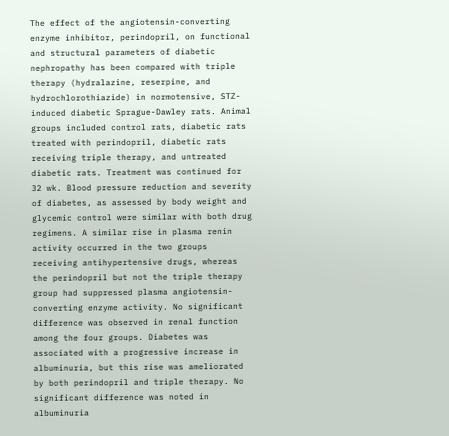The effect of the angiotensin-converting enzyme inhibitor, perindopril, on functional and structural parameters of diabetic nephropathy has been compared with triple therapy (hydralazine, reserpine, and hydrochlorothiazide) in normotensive, STZ-induced diabetic Sprague-Dawley rats. Animal groups included control rats, diabetic rats treated with perindopril, diabetic rats receiving triple therapy, and untreated diabetic rats. Treatment was continued for 32 wk. Blood pressure reduction and severity of diabetes, as assessed by body weight and glycemic control were similar with both drug regimens. A similar rise in plasma renin activity occurred in the two groups receiving antihypertensive drugs, whereas the perindopril but not the triple therapy group had suppressed plasma angiotensin-converting enzyme activity. No significant difference was observed in renal function among the four groups. Diabetes was associated with a progressive increase in albuminuria, but this rise was ameliorated by both perindopril and triple therapy. No significant difference was noted in albuminuria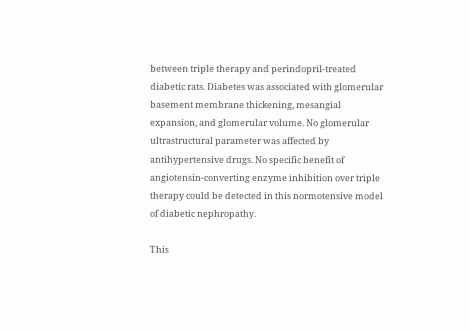between triple therapy and perindopril-treated diabetic rats. Diabetes was associated with glomerular basement membrane thickening, mesangial expansion, and glomerular volume. No glomerular ultrastructural parameter was affected by antihypertensive drugs. No specific benefit of angiotensin-converting enzyme inhibition over triple therapy could be detected in this normotensive model of diabetic nephropathy.

This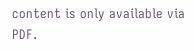content is only available via PDF.